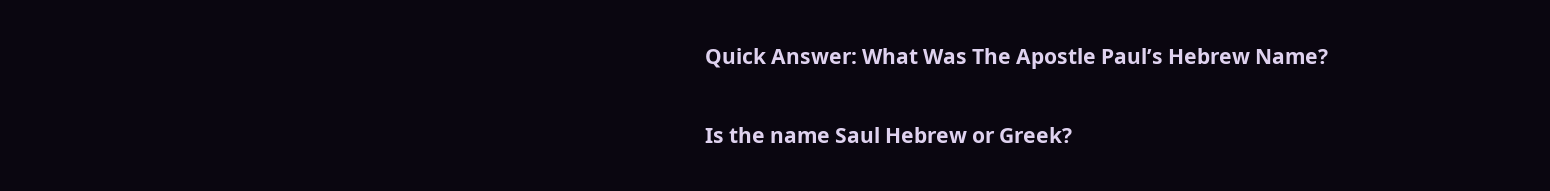Quick Answer: What Was The Apostle Paul’s Hebrew Name?

Is the name Saul Hebrew or Greek?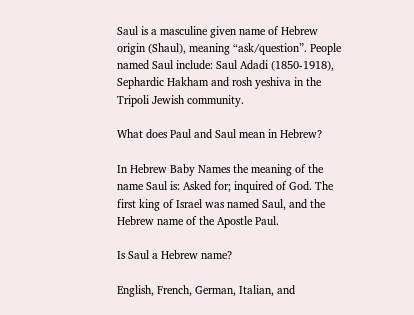Saul is a masculine given name of Hebrew origin (Shaul), meaning “ask/question”. People named Saul include: Saul Adadi (1850-1918), Sephardic Hakham and rosh yeshiva in the Tripoli Jewish community.

What does Paul and Saul mean in Hebrew?

In Hebrew Baby Names the meaning of the name Saul is: Asked for; inquired of God. The first king of Israel was named Saul, and the Hebrew name of the Apostle Paul.

Is Saul a Hebrew name?

English, French, German, Italian, and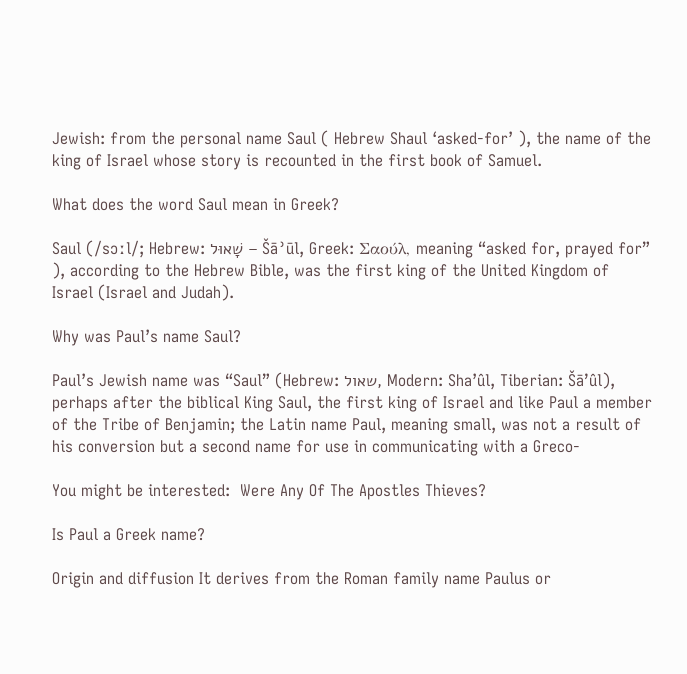Jewish: from the personal name Saul ( Hebrew Shaul ‘asked-for’ ), the name of the king of Israel whose story is recounted in the first book of Samuel.

What does the word Saul mean in Greek?

Saul (/sɔːl/; Hebrew: שָׁאוּל – Šāʾūl, Greek: Σαούλ, meaning “asked for, prayed for” ), according to the Hebrew Bible, was the first king of the United Kingdom of Israel (Israel and Judah).

Why was Paul’s name Saul?

Paul’s Jewish name was “Saul” (Hebrew: שאול, Modern: Sha’ûl, Tiberian: Šāʼûl), perhaps after the biblical King Saul, the first king of Israel and like Paul a member of the Tribe of Benjamin; the Latin name Paul, meaning small, was not a result of his conversion but a second name for use in communicating with a Greco-

You might be interested:  Were Any Of The Apostles Thieves?

Is Paul a Greek name?

Origin and diffusion It derives from the Roman family name Paulus or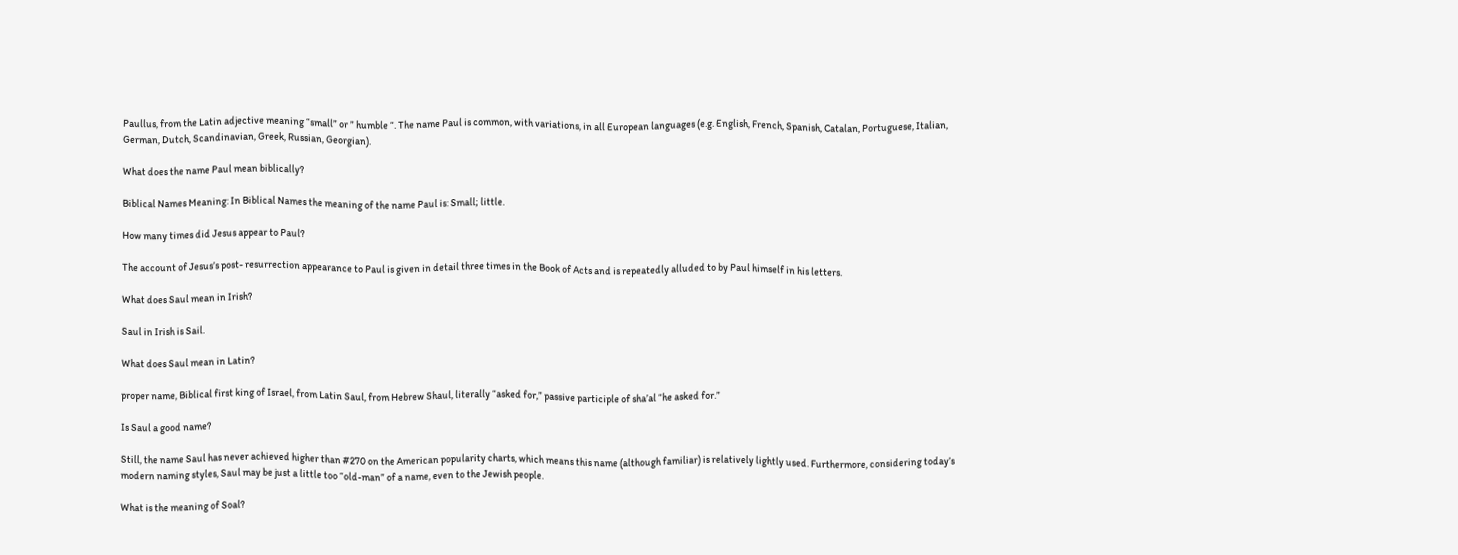Paullus, from the Latin adjective meaning “small” or ” humble “. The name Paul is common, with variations, in all European languages (e.g. English, French, Spanish, Catalan, Portuguese, Italian, German, Dutch, Scandinavian, Greek, Russian, Georgian).

What does the name Paul mean biblically?

Biblical Names Meaning: In Biblical Names the meaning of the name Paul is: Small; little.

How many times did Jesus appear to Paul?

The account of Jesus’s post- resurrection appearance to Paul is given in detail three times in the Book of Acts and is repeatedly alluded to by Paul himself in his letters.

What does Saul mean in Irish?

Saul in Irish is Sail.

What does Saul mean in Latin?

proper name, Biblical first king of Israel, from Latin Saul, from Hebrew Shaul, literally “asked for,” passive participle of sha’al “he asked for.”

Is Saul a good name?

Still, the name Saul has never achieved higher than #270 on the American popularity charts, which means this name (although familiar) is relatively lightly used. Furthermore, considering today’s modern naming styles, Saul may be just a little too “old-man” of a name, even to the Jewish people.

What is the meaning of Soal?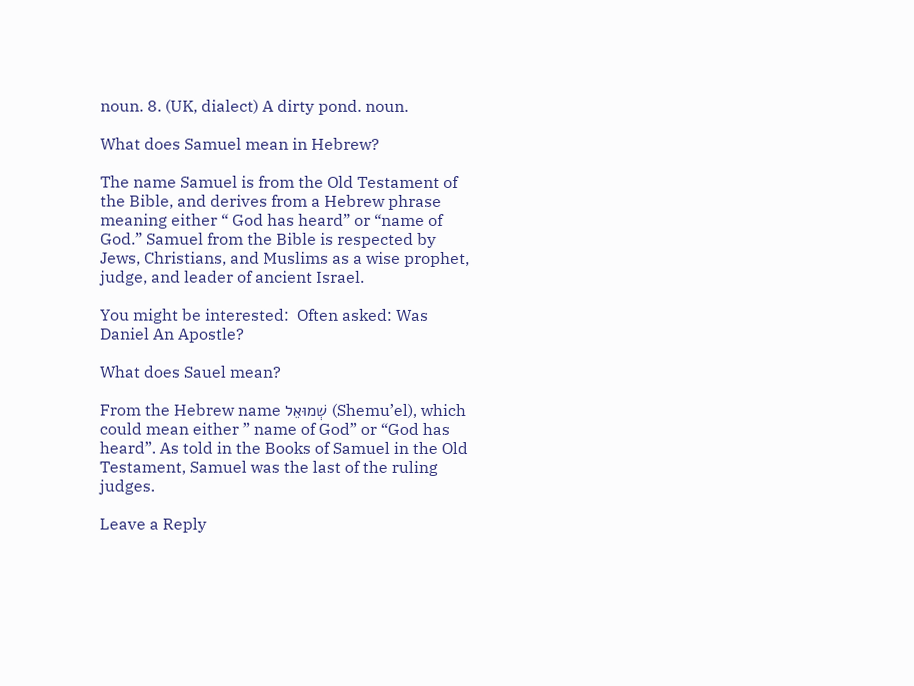noun. 8. (UK, dialect) A dirty pond. noun.

What does Samuel mean in Hebrew?

The name Samuel is from the Old Testament of the Bible, and derives from a Hebrew phrase meaning either “ God has heard” or “name of God.” Samuel from the Bible is respected by Jews, Christians, and Muslims as a wise prophet, judge, and leader of ancient Israel.

You might be interested:  Often asked: Was Daniel An Apostle?

What does Sauel mean?

From the Hebrew name שְׁמוּאֵל (Shemu’el), which could mean either ” name of God” or “God has heard”. As told in the Books of Samuel in the Old Testament, Samuel was the last of the ruling judges.

Leave a Reply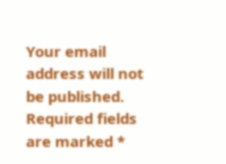Your email address will not be published. Required fields are marked *